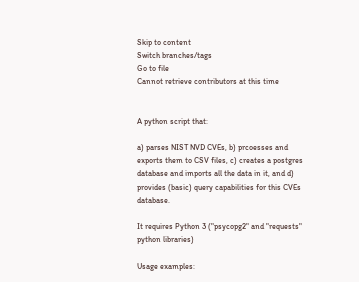Skip to content
Switch branches/tags
Go to file
Cannot retrieve contributors at this time


A python script that:

a) parses NIST NVD CVEs, b) prcoesses and exports them to CSV files, c) creates a postgres database and imports all the data in it, and d) provides (basic) query capabilities for this CVEs database.

It requires Python 3 ("psycopg2" and "requests" python libraries)

Usage examples: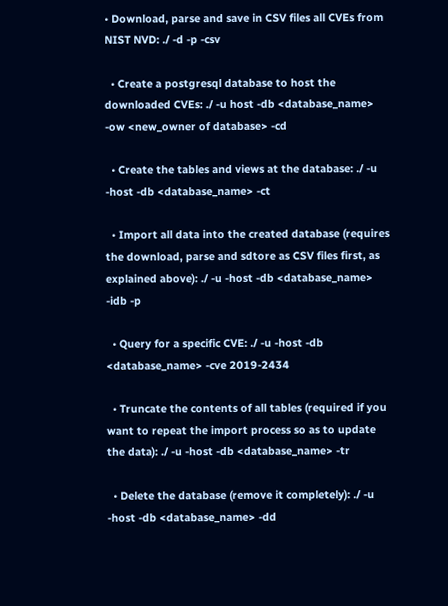• Download, parse and save in CSV files all CVEs from NIST NVD: ./ -d -p -csv

  • Create a postgresql database to host the downloaded CVEs: ./ -u host -db <database_name> -ow <new_owner of database> -cd

  • Create the tables and views at the database: ./ -u -host -db <database_name> -ct

  • Import all data into the created database (requires the download, parse and sdtore as CSV files first, as explained above): ./ -u -host -db <database_name> -idb -p

  • Query for a specific CVE: ./ -u -host -db <database_name> -cve 2019-2434

  • Truncate the contents of all tables (required if you want to repeat the import process so as to update the data): ./ -u -host -db <database_name> -tr

  • Delete the database (remove it completely): ./ -u -host -db <database_name> -dd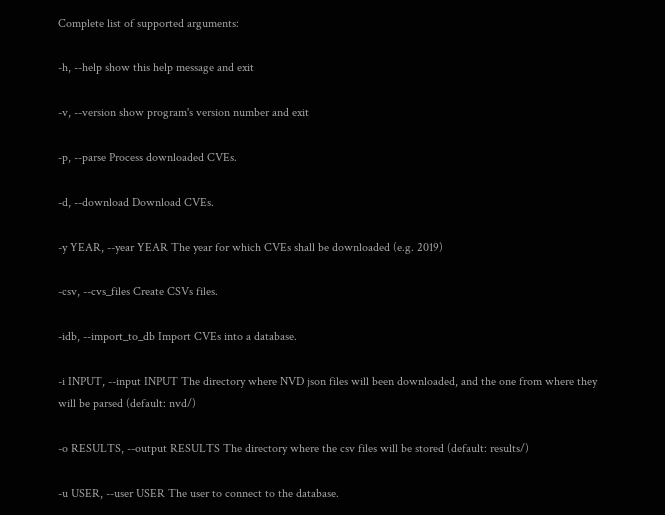Complete list of supported arguments:

-h, --help show this help message and exit

-v, --version show program's version number and exit

-p, --parse Process downloaded CVEs.

-d, --download Download CVEs.

-y YEAR, --year YEAR The year for which CVEs shall be downloaded (e.g. 2019)

-csv, --cvs_files Create CSVs files.

-idb, --import_to_db Import CVEs into a database.

-i INPUT, --input INPUT The directory where NVD json files will been downloaded, and the one from where they will be parsed (default: nvd/)

-o RESULTS, --output RESULTS The directory where the csv files will be stored (default: results/)

-u USER, --user USER The user to connect to the database.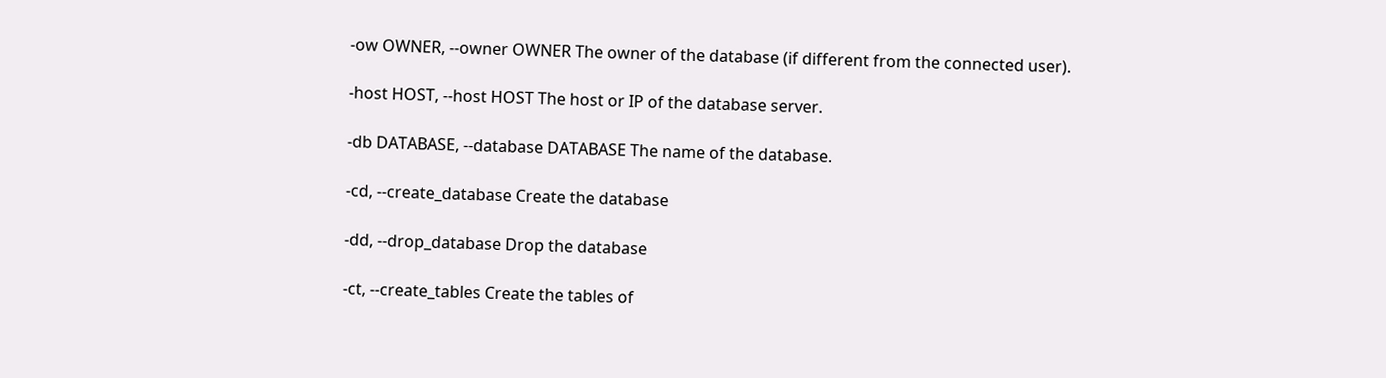-ow OWNER, --owner OWNER The owner of the database (if different from the connected user).

-host HOST, --host HOST The host or IP of the database server.

-db DATABASE, --database DATABASE The name of the database.

-cd, --create_database Create the database

-dd, --drop_database Drop the database

-ct, --create_tables Create the tables of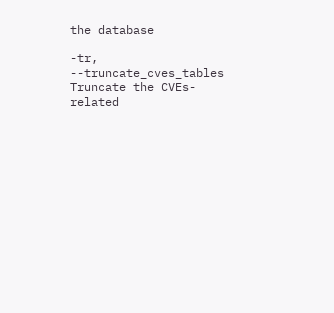the database

-tr, --truncate_cves_tables Truncate the CVEs-related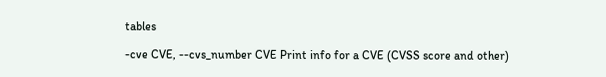tables

-cve CVE, --cvs_number CVE Print info for a CVE (CVSS score and other)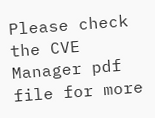Please check the CVE Manager pdf file for more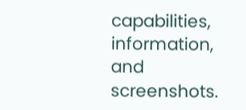capabilities, information, and screenshots.